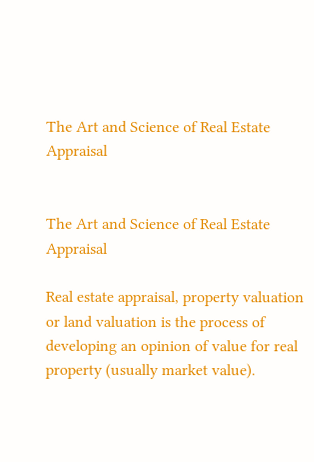The Art and Science of Real Estate Appraisal


The Art and Science of Real Estate Appraisal

Real estate appraisal, property valuation or land valuation is the process of developing an opinion of value for real property (usually market value).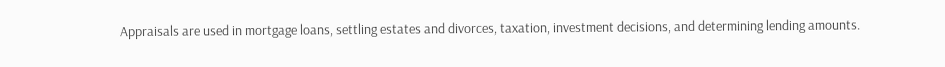Appraisals are used in mortgage loans, settling estates and divorces, taxation, investment decisions, and determining lending amounts.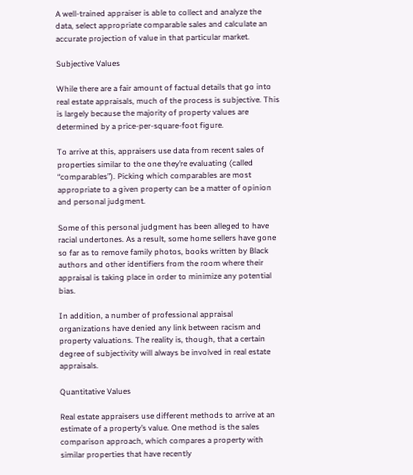A well-trained appraiser is able to collect and analyze the data, select appropriate comparable sales and calculate an accurate projection of value in that particular market.

Subjective Values

While there are a fair amount of factual details that go into real estate appraisals, much of the process is subjective. This is largely because the majority of property values are determined by a price-per-square-foot figure.

To arrive at this, appraisers use data from recent sales of properties similar to the one they’re evaluating (called “comparables”). Picking which comparables are most appropriate to a given property can be a matter of opinion and personal judgment.

Some of this personal judgment has been alleged to have racial undertones. As a result, some home sellers have gone so far as to remove family photos, books written by Black authors and other identifiers from the room where their appraisal is taking place in order to minimize any potential bias.

In addition, a number of professional appraisal organizations have denied any link between racism and property valuations. The reality is, though, that a certain degree of subjectivity will always be involved in real estate appraisals.

Quantitative Values

Real estate appraisers use different methods to arrive at an estimate of a property’s value. One method is the sales comparison approach, which compares a property with similar properties that have recently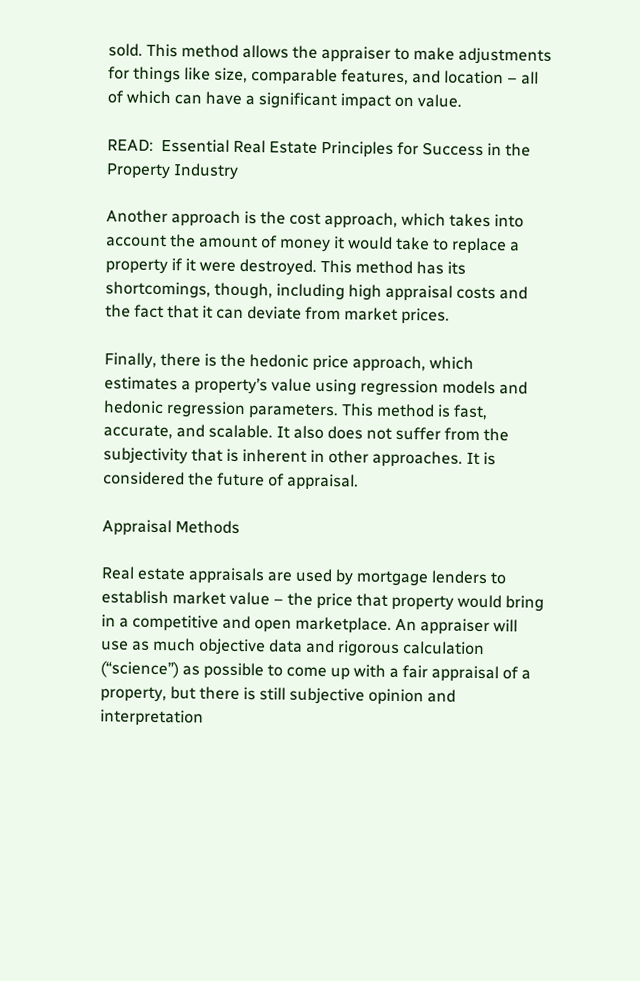sold. This method allows the appraiser to make adjustments for things like size, comparable features, and location – all of which can have a significant impact on value.

READ:  Essential Real Estate Principles for Success in the Property Industry

Another approach is the cost approach, which takes into account the amount of money it would take to replace a property if it were destroyed. This method has its shortcomings, though, including high appraisal costs and the fact that it can deviate from market prices.

Finally, there is the hedonic price approach, which estimates a property’s value using regression models and hedonic regression parameters. This method is fast, accurate, and scalable. It also does not suffer from the subjectivity that is inherent in other approaches. It is considered the future of appraisal.

Appraisal Methods

Real estate appraisals are used by mortgage lenders to establish market value – the price that property would bring in a competitive and open marketplace. An appraiser will use as much objective data and rigorous calculation (“science”) as possible to come up with a fair appraisal of a property, but there is still subjective opinion and interpretation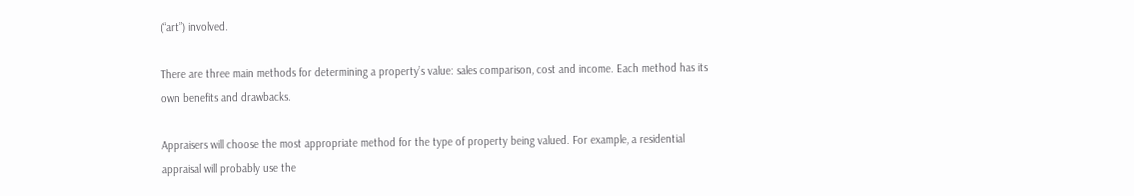(“art”) involved.

There are three main methods for determining a property’s value: sales comparison, cost and income. Each method has its own benefits and drawbacks.

Appraisers will choose the most appropriate method for the type of property being valued. For example, a residential appraisal will probably use the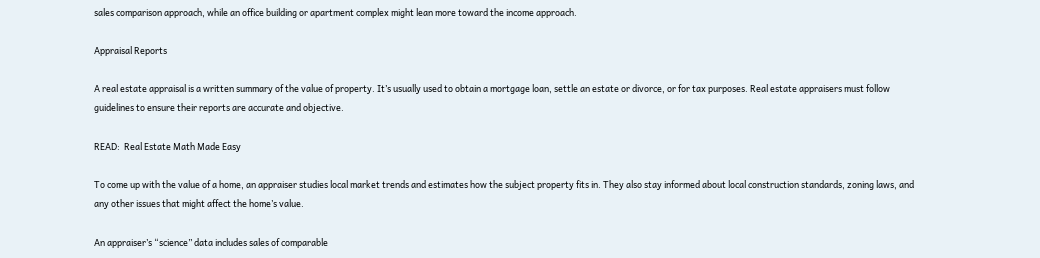sales comparison approach, while an office building or apartment complex might lean more toward the income approach.

Appraisal Reports

A real estate appraisal is a written summary of the value of property. It’s usually used to obtain a mortgage loan, settle an estate or divorce, or for tax purposes. Real estate appraisers must follow guidelines to ensure their reports are accurate and objective.

READ:  Real Estate Math Made Easy

To come up with the value of a home, an appraiser studies local market trends and estimates how the subject property fits in. They also stay informed about local construction standards, zoning laws, and any other issues that might affect the home’s value.

An appraiser’s “science” data includes sales of comparable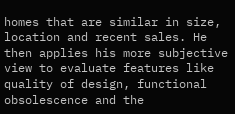homes that are similar in size, location and recent sales. He then applies his more subjective view to evaluate features like quality of design, functional obsolescence and the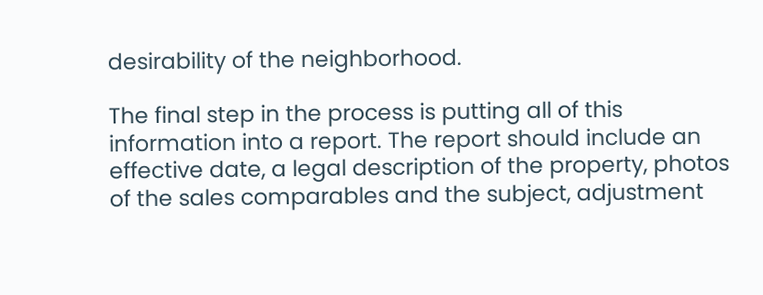desirability of the neighborhood.

The final step in the process is putting all of this information into a report. The report should include an effective date, a legal description of the property, photos of the sales comparables and the subject, adjustment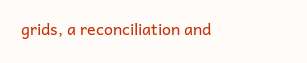grids, a reconciliation and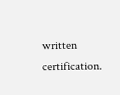written certification.